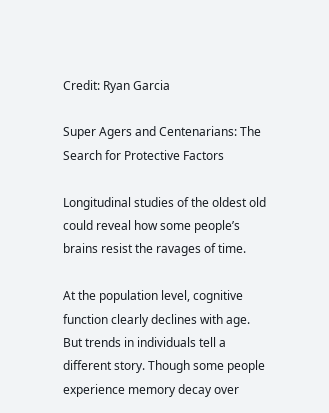Credit: Ryan Garcia

Super Agers and Centenarians: The Search for Protective Factors

Longitudinal studies of the oldest old could reveal how some people’s brains resist the ravages of time.

At the population level, cognitive function clearly declines with age. But trends in individuals tell a different story. Though some people experience memory decay over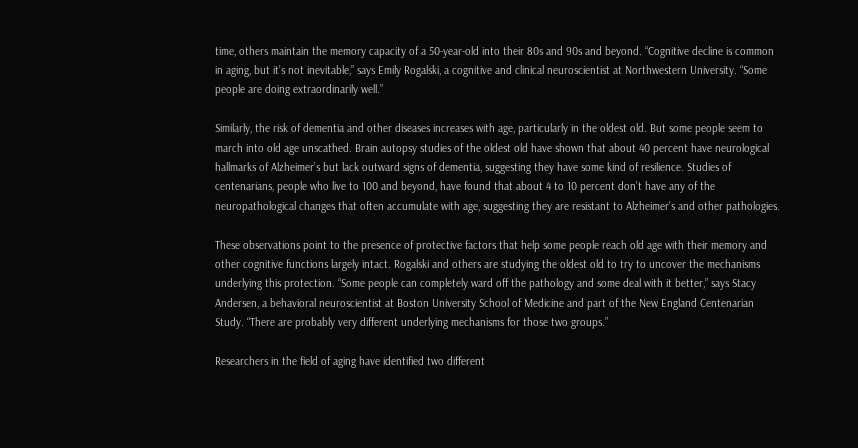time, others maintain the memory capacity of a 50-year-old into their 80s and 90s and beyond. “Cognitive decline is common in aging, but it’s not inevitable,” says Emily Rogalski, a cognitive and clinical neuroscientist at Northwestern University. “Some people are doing extraordinarily well.”

Similarly, the risk of dementia and other diseases increases with age, particularly in the oldest old. But some people seem to march into old age unscathed. Brain autopsy studies of the oldest old have shown that about 40 percent have neurological hallmarks of Alzheimer’s but lack outward signs of dementia, suggesting they have some kind of resilience. Studies of centenarians, people who live to 100 and beyond, have found that about 4 to 10 percent don’t have any of the neuropathological changes that often accumulate with age, suggesting they are resistant to Alzheimer’s and other pathologies.

These observations point to the presence of protective factors that help some people reach old age with their memory and other cognitive functions largely intact. Rogalski and others are studying the oldest old to try to uncover the mechanisms underlying this protection. “Some people can completely ward off the pathology and some deal with it better,” says Stacy Andersen, a behavioral neuroscientist at Boston University School of Medicine and part of the New England Centenarian Study. “There are probably very different underlying mechanisms for those two groups.”

Researchers in the field of aging have identified two different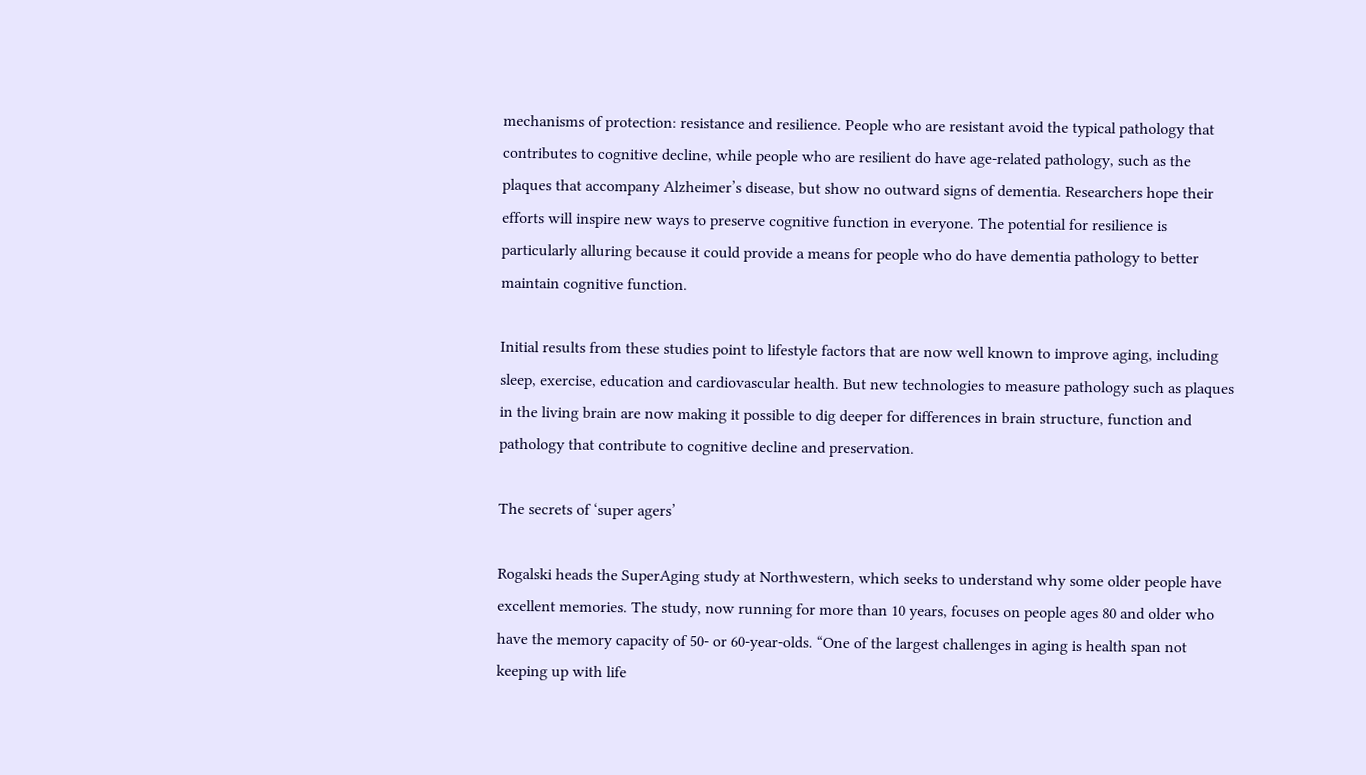mechanisms of protection: resistance and resilience. People who are resistant avoid the typical pathology that contributes to cognitive decline, while people who are resilient do have age-related pathology, such as the plaques that accompany Alzheimer’s disease, but show no outward signs of dementia. Researchers hope their efforts will inspire new ways to preserve cognitive function in everyone. The potential for resilience is particularly alluring because it could provide a means for people who do have dementia pathology to better maintain cognitive function.

Initial results from these studies point to lifestyle factors that are now well known to improve aging, including sleep, exercise, education and cardiovascular health. But new technologies to measure pathology such as plaques in the living brain are now making it possible to dig deeper for differences in brain structure, function and pathology that contribute to cognitive decline and preservation.

The secrets of ‘super agers’

Rogalski heads the SuperAging study at Northwestern, which seeks to understand why some older people have excellent memories. The study, now running for more than 10 years, focuses on people ages 80 and older who have the memory capacity of 50- or 60-year-olds. “One of the largest challenges in aging is health span not keeping up with life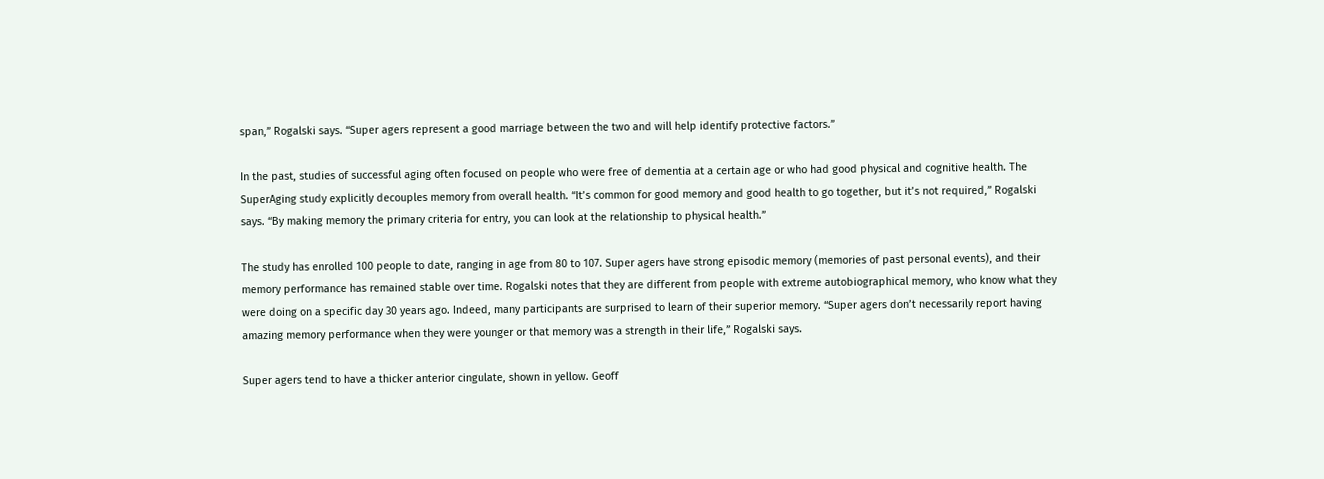span,” Rogalski says. “Super agers represent a good marriage between the two and will help identify protective factors.”

In the past, studies of successful aging often focused on people who were free of dementia at a certain age or who had good physical and cognitive health. The SuperAging study explicitly decouples memory from overall health. “It’s common for good memory and good health to go together, but it’s not required,” Rogalski says. “By making memory the primary criteria for entry, you can look at the relationship to physical health.”

The study has enrolled 100 people to date, ranging in age from 80 to 107. Super agers have strong episodic memory (memories of past personal events), and their memory performance has remained stable over time. Rogalski notes that they are different from people with extreme autobiographical memory, who know what they were doing on a specific day 30 years ago. Indeed, many participants are surprised to learn of their superior memory. “Super agers don’t necessarily report having amazing memory performance when they were younger or that memory was a strength in their life,” Rogalski says.

Super agers tend to have a thicker anterior cingulate, shown in yellow. Geoff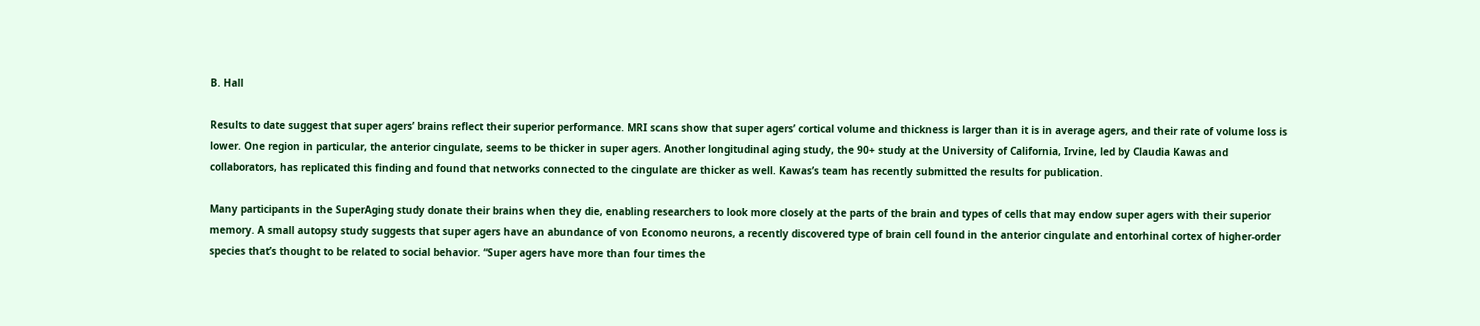B. Hall

Results to date suggest that super agers’ brains reflect their superior performance. MRI scans show that super agers’ cortical volume and thickness is larger than it is in average agers, and their rate of volume loss is lower. One region in particular, the anterior cingulate, seems to be thicker in super agers. Another longitudinal aging study, the 90+ study at the University of California, Irvine, led by Claudia Kawas and collaborators, has replicated this finding and found that networks connected to the cingulate are thicker as well. Kawas’s team has recently submitted the results for publication.

Many participants in the SuperAging study donate their brains when they die, enabling researchers to look more closely at the parts of the brain and types of cells that may endow super agers with their superior memory. A small autopsy study suggests that super agers have an abundance of von Economo neurons, a recently discovered type of brain cell found in the anterior cingulate and entorhinal cortex of higher-order species that’s thought to be related to social behavior. “Super agers have more than four times the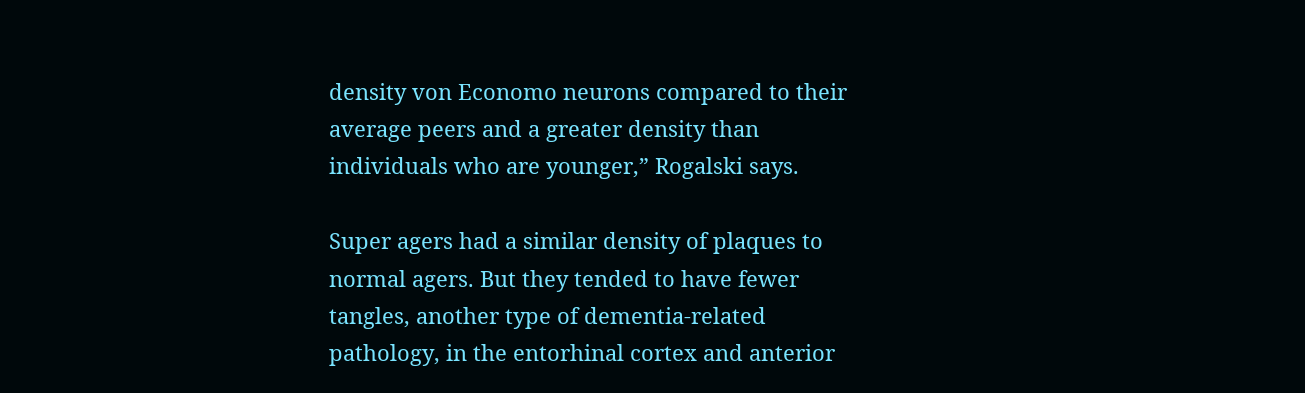density von Economo neurons compared to their average peers and a greater density than individuals who are younger,” Rogalski says.

Super agers had a similar density of plaques to normal agers. But they tended to have fewer tangles, another type of dementia-related pathology, in the entorhinal cortex and anterior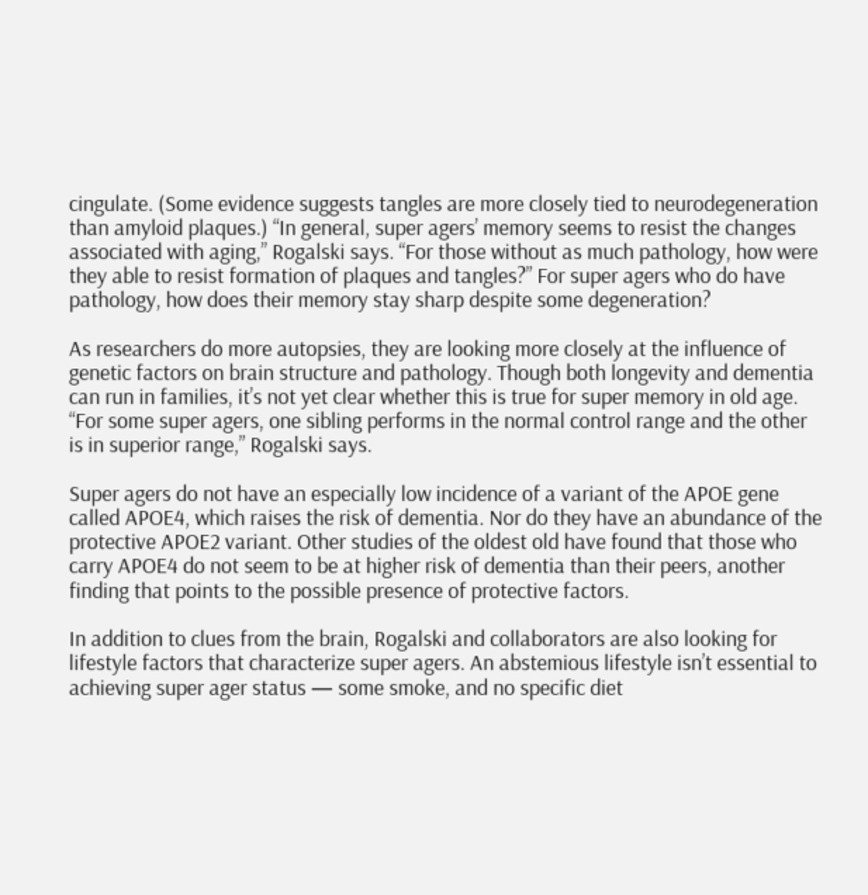cingulate. (Some evidence suggests tangles are more closely tied to neurodegeneration than amyloid plaques.) “In general, super agers’ memory seems to resist the changes associated with aging,” Rogalski says. “For those without as much pathology, how were they able to resist formation of plaques and tangles?” For super agers who do have pathology, how does their memory stay sharp despite some degeneration?

As researchers do more autopsies, they are looking more closely at the influence of genetic factors on brain structure and pathology. Though both longevity and dementia can run in families, it’s not yet clear whether this is true for super memory in old age. “For some super agers, one sibling performs in the normal control range and the other is in superior range,” Rogalski says.

Super agers do not have an especially low incidence of a variant of the APOE gene called APOE4, which raises the risk of dementia. Nor do they have an abundance of the protective APOE2 variant. Other studies of the oldest old have found that those who carry APOE4 do not seem to be at higher risk of dementia than their peers, another finding that points to the possible presence of protective factors.

In addition to clues from the brain, Rogalski and collaborators are also looking for lifestyle factors that characterize super agers. An abstemious lifestyle isn’t essential to achieving super ager status — some smoke, and no specific diet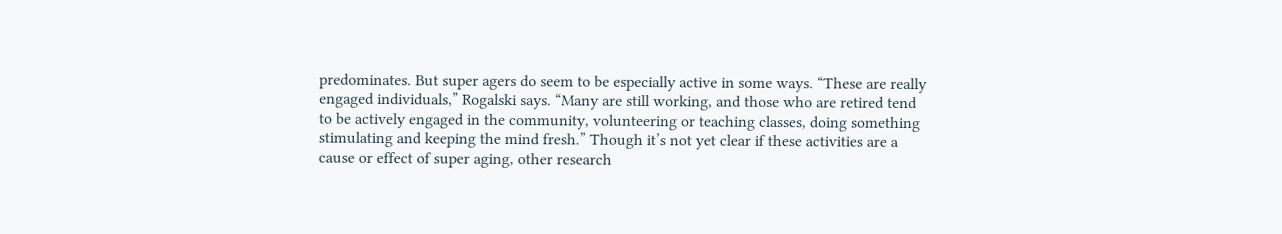predominates. But super agers do seem to be especially active in some ways. “These are really engaged individuals,” Rogalski says. “Many are still working, and those who are retired tend to be actively engaged in the community, volunteering or teaching classes, doing something stimulating and keeping the mind fresh.” Though it’s not yet clear if these activities are a cause or effect of super aging, other research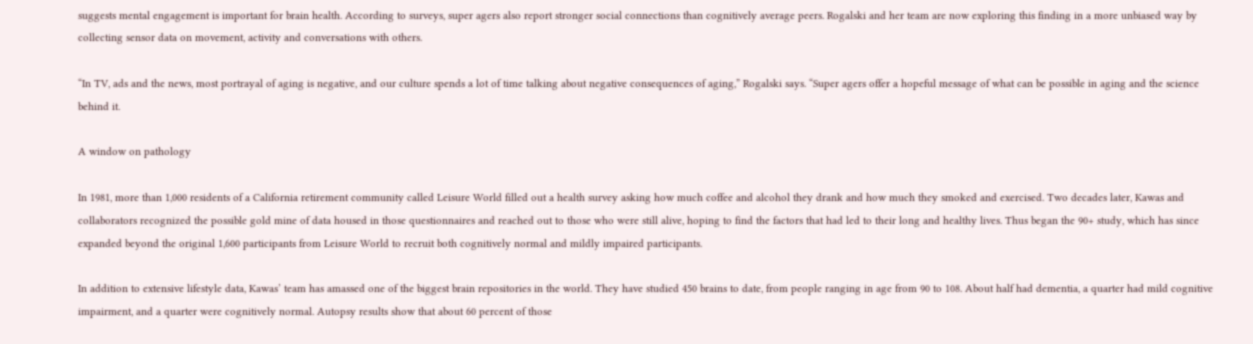suggests mental engagement is important for brain health. According to surveys, super agers also report stronger social connections than cognitively average peers. Rogalski and her team are now exploring this finding in a more unbiased way by collecting sensor data on movement, activity and conversations with others.

“In TV, ads and the news, most portrayal of aging is negative, and our culture spends a lot of time talking about negative consequences of aging,” Rogalski says. “Super agers offer a hopeful message of what can be possible in aging and the science behind it.

A window on pathology

In 1981, more than 1,000 residents of a California retirement community called Leisure World filled out a health survey asking how much coffee and alcohol they drank and how much they smoked and exercised. Two decades later, Kawas and collaborators recognized the possible gold mine of data housed in those questionnaires and reached out to those who were still alive, hoping to find the factors that had led to their long and healthy lives. Thus began the 90+ study, which has since expanded beyond the original 1,600 participants from Leisure World to recruit both cognitively normal and mildly impaired participants.

In addition to extensive lifestyle data, Kawas’ team has amassed one of the biggest brain repositories in the world. They have studied 450 brains to date, from people ranging in age from 90 to 108. About half had dementia, a quarter had mild cognitive impairment, and a quarter were cognitively normal. Autopsy results show that about 60 percent of those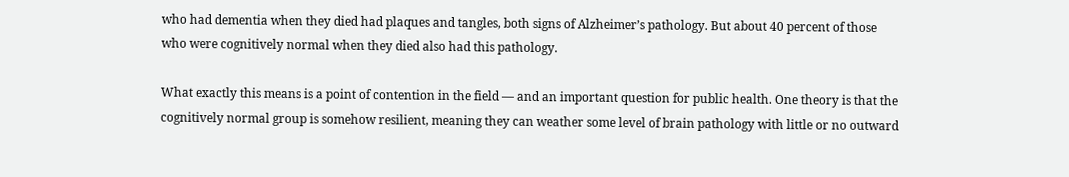who had dementia when they died had plaques and tangles, both signs of Alzheimer’s pathology. But about 40 percent of those who were cognitively normal when they died also had this pathology.

What exactly this means is a point of contention in the field — and an important question for public health. One theory is that the cognitively normal group is somehow resilient, meaning they can weather some level of brain pathology with little or no outward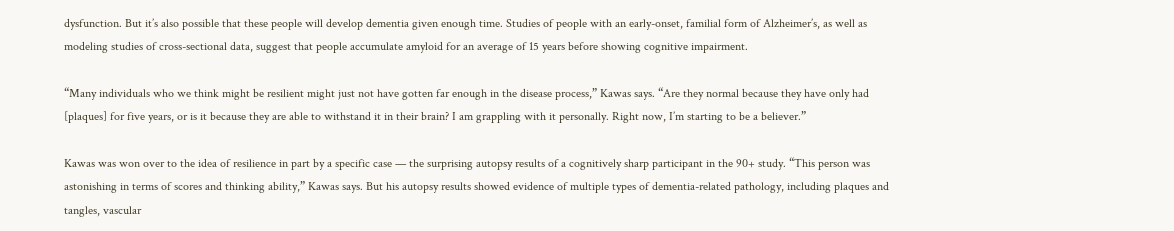dysfunction. But it’s also possible that these people will develop dementia given enough time. Studies of people with an early-onset, familial form of Alzheimer’s, as well as modeling studies of cross-sectional data, suggest that people accumulate amyloid for an average of 15 years before showing cognitive impairment.

“Many individuals who we think might be resilient might just not have gotten far enough in the disease process,” Kawas says. “Are they normal because they have only had [plaques] for five years, or is it because they are able to withstand it in their brain? I am grappling with it personally. Right now, I’m starting to be a believer.”

Kawas was won over to the idea of resilience in part by a specific case — the surprising autopsy results of a cognitively sharp participant in the 90+ study. “This person was astonishing in terms of scores and thinking ability,” Kawas says. But his autopsy results showed evidence of multiple types of dementia-related pathology, including plaques and tangles, vascular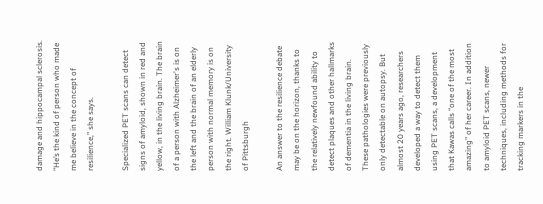damage and hippocampal sclerosis. “He’s the kind of person who made me believe in the concept of resilience,” she says.

Specialized PET scans can detect signs of amyloid, shown in red and yellow, in the living brain. The brain of a person with Alzheimer's is on the left and the brain of an elderly person with normal memory is on the right. William Klunk/University of Pittsburgh

An answer to the resilience debate may be on the horizon, thanks to the relatively newfound ability to detect plaques and other hallmarks of dementia in the living brain. These pathologies were previously only detectable on autopsy. But almost 20 years ago, researchers developed a way to detect them using PET scans, a development that Kawas calls “one of the most amazing” of her career. In addition to amyloid PET scans, newer techniques, including methods for tracking markers in the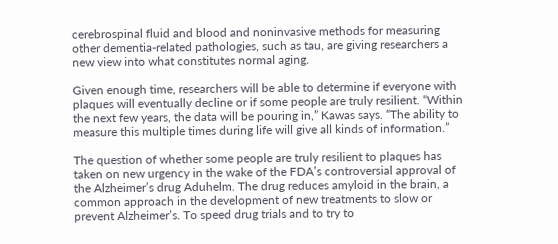cerebrospinal fluid and blood and noninvasive methods for measuring other dementia-related pathologies, such as tau, are giving researchers a new view into what constitutes normal aging.

Given enough time, researchers will be able to determine if everyone with plaques will eventually decline or if some people are truly resilient. “Within the next few years, the data will be pouring in,” Kawas says. “The ability to measure this multiple times during life will give all kinds of information.”

The question of whether some people are truly resilient to plaques has taken on new urgency in the wake of the FDA’s controversial approval of the Alzheimer’s drug Aduhelm. The drug reduces amyloid in the brain, a common approach in the development of new treatments to slow or prevent Alzheimer’s. To speed drug trials and to try to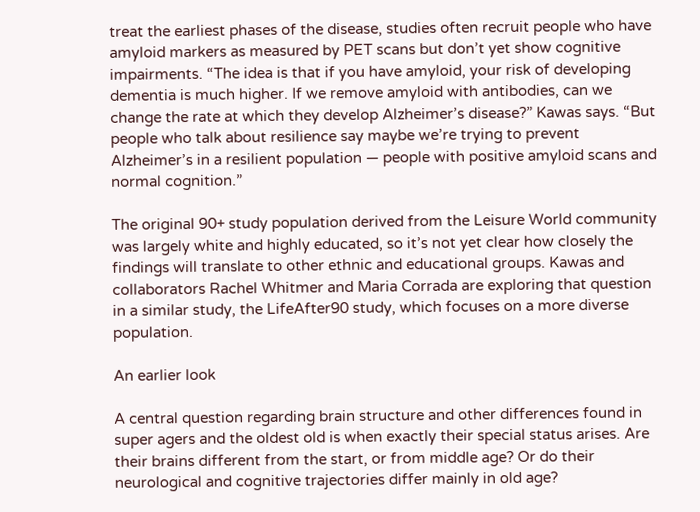treat the earliest phases of the disease, studies often recruit people who have amyloid markers as measured by PET scans but don’t yet show cognitive impairments. “The idea is that if you have amyloid, your risk of developing dementia is much higher. If we remove amyloid with antibodies, can we change the rate at which they develop Alzheimer’s disease?” Kawas says. “But people who talk about resilience say maybe we’re trying to prevent Alzheimer’s in a resilient population — people with positive amyloid scans and normal cognition.”

The original 90+ study population derived from the Leisure World community was largely white and highly educated, so it’s not yet clear how closely the findings will translate to other ethnic and educational groups. Kawas and collaborators Rachel Whitmer and Maria Corrada are exploring that question in a similar study, the LifeAfter90 study, which focuses on a more diverse population.

An earlier look

A central question regarding brain structure and other differences found in super agers and the oldest old is when exactly their special status arises. Are their brains different from the start, or from middle age? Or do their neurological and cognitive trajectories differ mainly in old age?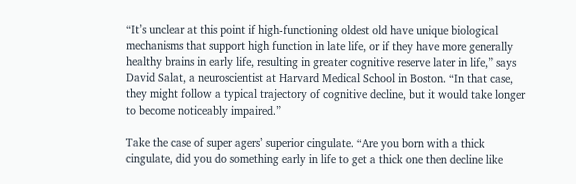“It’s unclear at this point if high-functioning oldest old have unique biological mechanisms that support high function in late life, or if they have more generally healthy brains in early life, resulting in greater cognitive reserve later in life,” says David Salat, a neuroscientist at Harvard Medical School in Boston. “In that case, they might follow a typical trajectory of cognitive decline, but it would take longer to become noticeably impaired.”

Take the case of super agers’ superior cingulate. “Are you born with a thick cingulate, did you do something early in life to get a thick one then decline like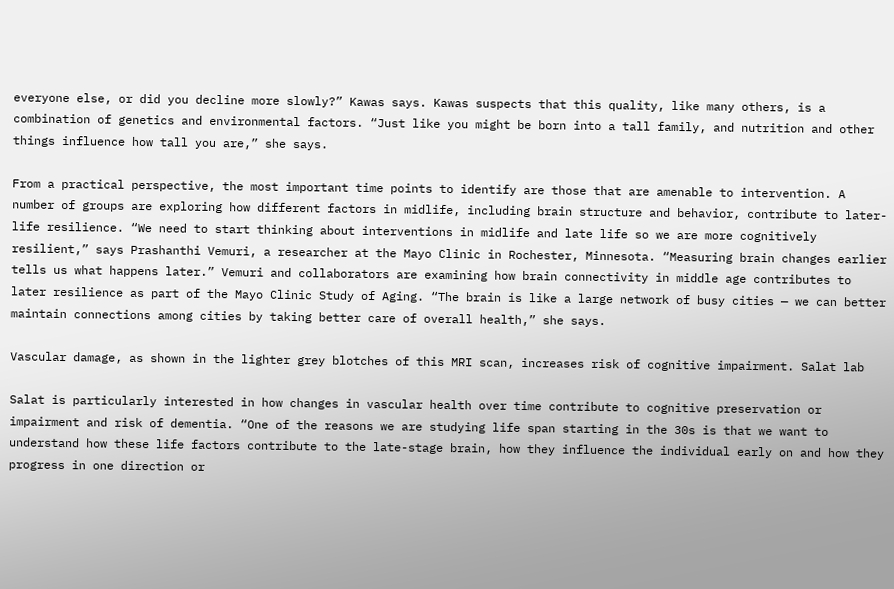everyone else, or did you decline more slowly?” Kawas says. Kawas suspects that this quality, like many others, is a combination of genetics and environmental factors. “Just like you might be born into a tall family, and nutrition and other things influence how tall you are,” she says.

From a practical perspective, the most important time points to identify are those that are amenable to intervention. A number of groups are exploring how different factors in midlife, including brain structure and behavior, contribute to later-life resilience. “We need to start thinking about interventions in midlife and late life so we are more cognitively resilient,” says Prashanthi Vemuri, a researcher at the Mayo Clinic in Rochester, Minnesota. “Measuring brain changes earlier tells us what happens later.” Vemuri and collaborators are examining how brain connectivity in middle age contributes to later resilience as part of the Mayo Clinic Study of Aging. “The brain is like a large network of busy cities — we can better maintain connections among cities by taking better care of overall health,” she says.

Vascular damage, as shown in the lighter grey blotches of this MRI scan, increases risk of cognitive impairment. Salat lab

Salat is particularly interested in how changes in vascular health over time contribute to cognitive preservation or impairment and risk of dementia. “One of the reasons we are studying life span starting in the 30s is that we want to understand how these life factors contribute to the late-stage brain, how they influence the individual early on and how they progress in one direction or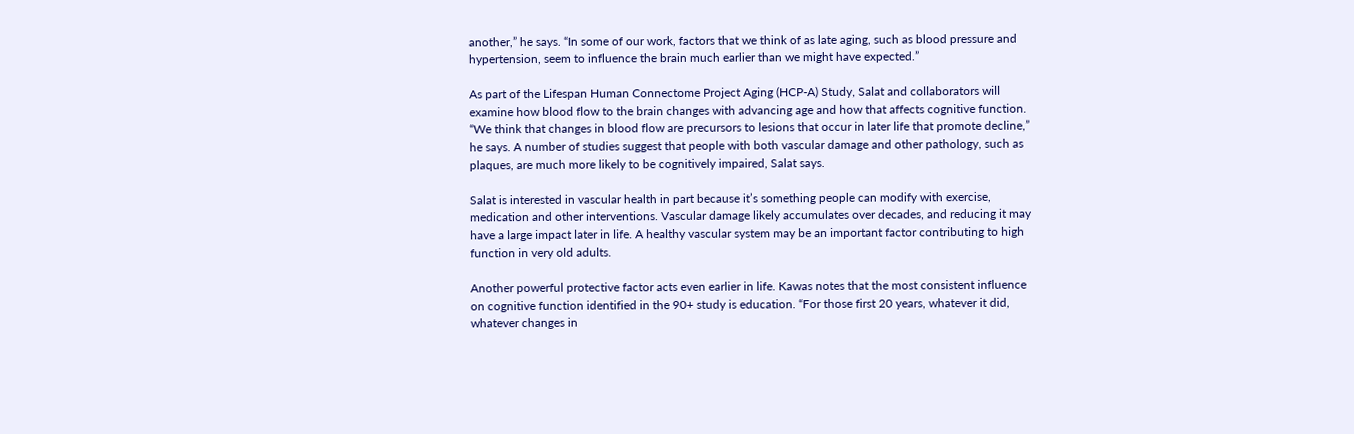another,” he says. “In some of our work, factors that we think of as late aging, such as blood pressure and hypertension, seem to influence the brain much earlier than we might have expected.”

As part of the Lifespan Human Connectome Project Aging (HCP-A) Study, Salat and collaborators will examine how blood flow to the brain changes with advancing age and how that affects cognitive function. “We think that changes in blood flow are precursors to lesions that occur in later life that promote decline,” he says. A number of studies suggest that people with both vascular damage and other pathology, such as plaques, are much more likely to be cognitively impaired, Salat says.

Salat is interested in vascular health in part because it’s something people can modify with exercise, medication and other interventions. Vascular damage likely accumulates over decades, and reducing it may have a large impact later in life. A healthy vascular system may be an important factor contributing to high function in very old adults.

Another powerful protective factor acts even earlier in life. Kawas notes that the most consistent influence on cognitive function identified in the 90+ study is education. “For those first 20 years, whatever it did, whatever changes in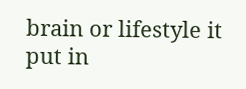brain or lifestyle it put in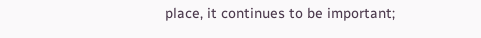place, it continues to be important;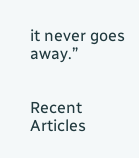it never goes away.”


Recent Articles